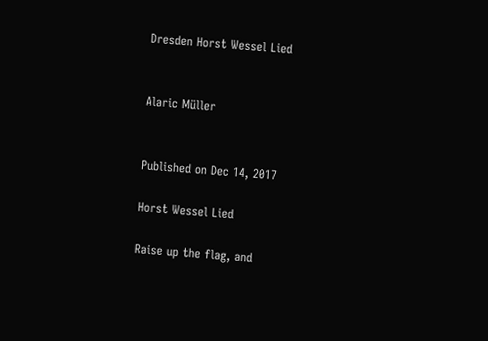Dresden Horst Wessel Lied


Alaric Müller


Published on Dec 14, 2017

Horst Wessel Lied

Raise up the flag, and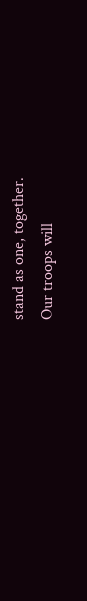stand as one, together.
Our troops will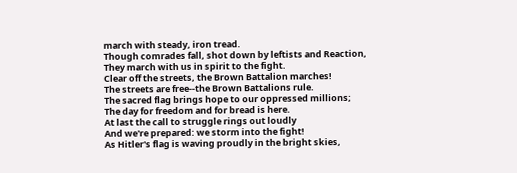march with steady, iron tread.
Though comrades fall, shot down by leftists and Reaction,
They march with us in spirit to the fight.
Clear off the streets, the Brown Battalion marches!
The streets are free--the Brown Battalions rule.
The sacred flag brings hope to our oppressed millions;
The day for freedom and for bread is here.
At last the call to struggle rings out loudly
And we're prepared: we storm into the fight!
As Hitler's flag is waving proudly in the bright skies,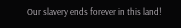Our slavery ends forever in this land!